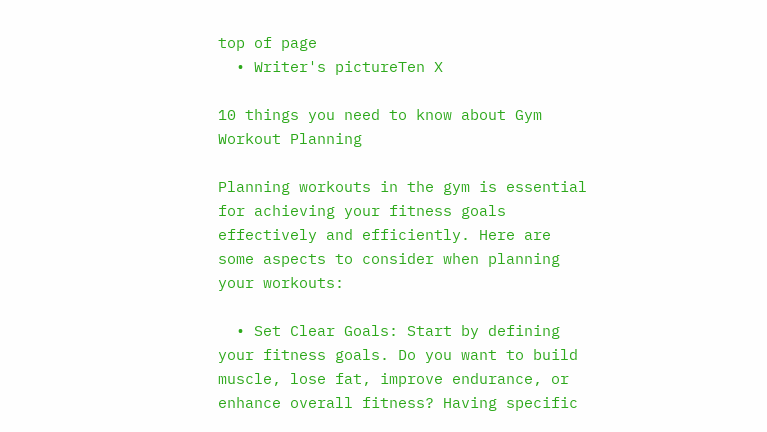top of page
  • Writer's pictureTen X

10 things you need to know about Gym Workout Planning

Planning workouts in the gym is essential for achieving your fitness goals effectively and efficiently. Here are some aspects to consider when planning your workouts:

  • Set Clear Goals: Start by defining your fitness goals. Do you want to build muscle, lose fat, improve endurance, or enhance overall fitness? Having specific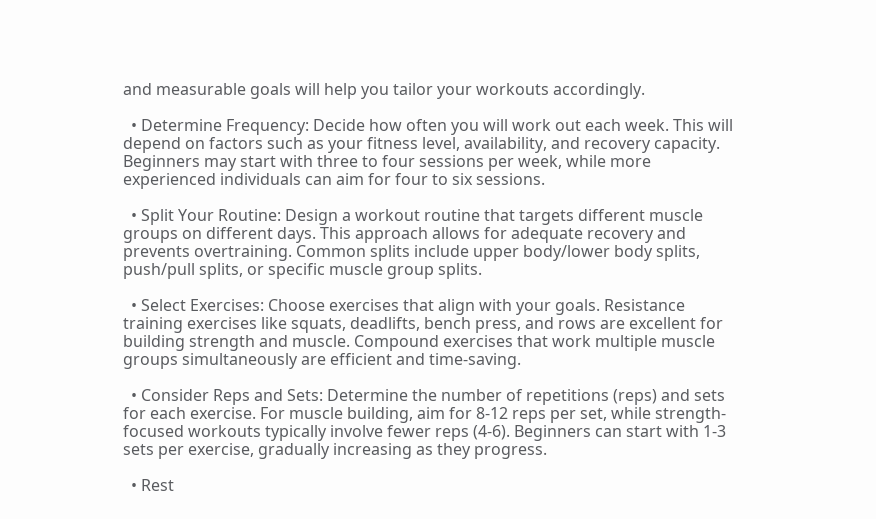and measurable goals will help you tailor your workouts accordingly.

  • Determine Frequency: Decide how often you will work out each week. This will depend on factors such as your fitness level, availability, and recovery capacity. Beginners may start with three to four sessions per week, while more experienced individuals can aim for four to six sessions.

  • Split Your Routine: Design a workout routine that targets different muscle groups on different days. This approach allows for adequate recovery and prevents overtraining. Common splits include upper body/lower body splits, push/pull splits, or specific muscle group splits.

  • Select Exercises: Choose exercises that align with your goals. Resistance training exercises like squats, deadlifts, bench press, and rows are excellent for building strength and muscle. Compound exercises that work multiple muscle groups simultaneously are efficient and time-saving.

  • Consider Reps and Sets: Determine the number of repetitions (reps) and sets for each exercise. For muscle building, aim for 8-12 reps per set, while strength-focused workouts typically involve fewer reps (4-6). Beginners can start with 1-3 sets per exercise, gradually increasing as they progress.

  • Rest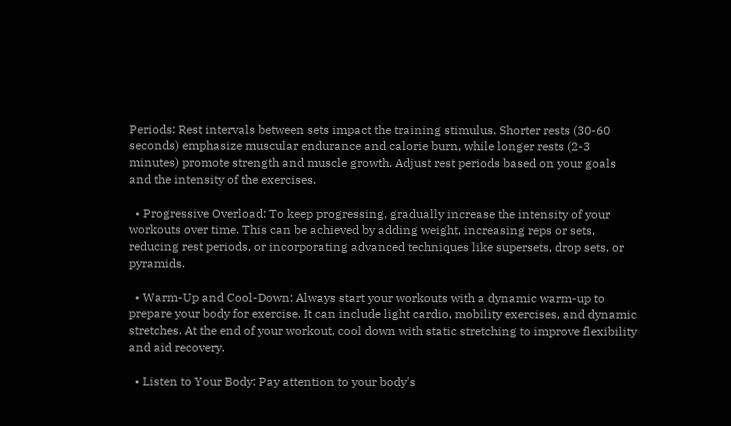Periods: Rest intervals between sets impact the training stimulus. Shorter rests (30-60 seconds) emphasize muscular endurance and calorie burn, while longer rests (2-3 minutes) promote strength and muscle growth. Adjust rest periods based on your goals and the intensity of the exercises.

  • Progressive Overload: To keep progressing, gradually increase the intensity of your workouts over time. This can be achieved by adding weight, increasing reps or sets, reducing rest periods, or incorporating advanced techniques like supersets, drop sets, or pyramids.

  • Warm-Up and Cool-Down: Always start your workouts with a dynamic warm-up to prepare your body for exercise. It can include light cardio, mobility exercises, and dynamic stretches. At the end of your workout, cool down with static stretching to improve flexibility and aid recovery.

  • Listen to Your Body: Pay attention to your body's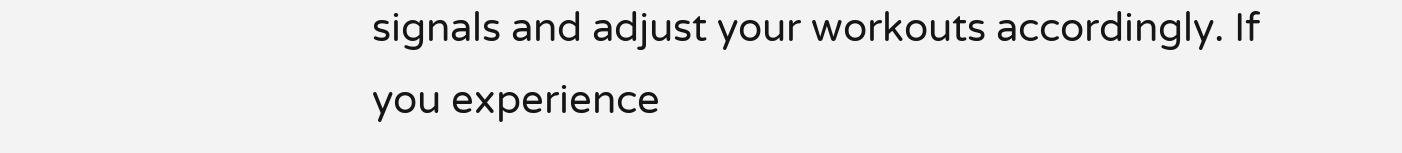signals and adjust your workouts accordingly. If you experience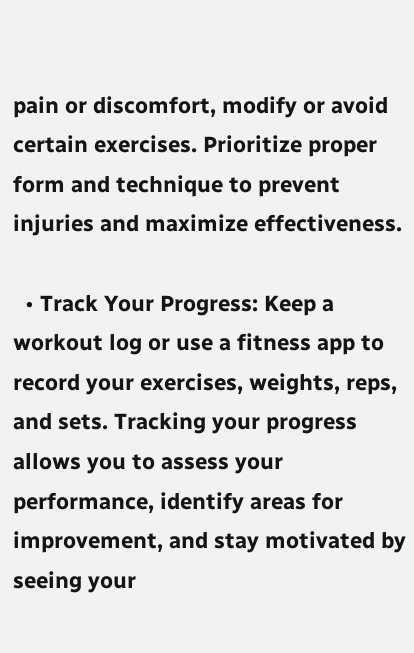pain or discomfort, modify or avoid certain exercises. Prioritize proper form and technique to prevent injuries and maximize effectiveness.

  • Track Your Progress: Keep a workout log or use a fitness app to record your exercises, weights, reps, and sets. Tracking your progress allows you to assess your performance, identify areas for improvement, and stay motivated by seeing your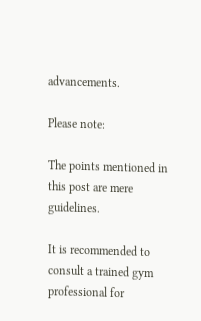advancements.

Please note:

The points mentioned in this post are mere guidelines.

It is recommended to consult a trained gym professional for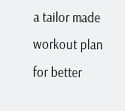a tailor made workout plan for better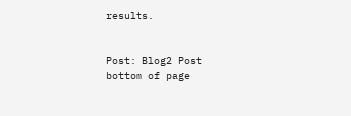results.


Post: Blog2 Post
bottom of page